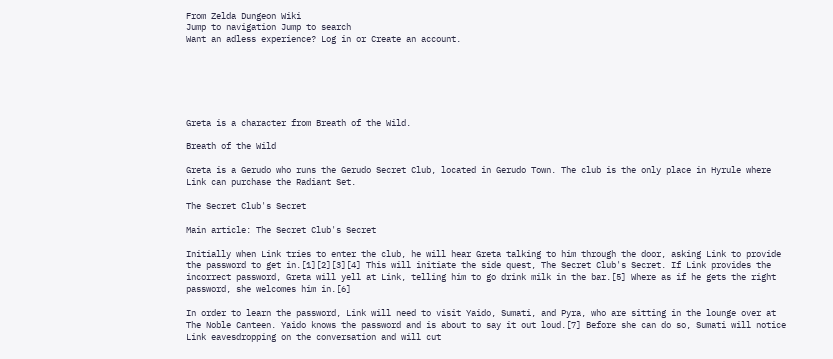From Zelda Dungeon Wiki
Jump to navigation Jump to search
Want an adless experience? Log in or Create an account.






Greta is a character from Breath of the Wild.

Breath of the Wild

Greta is a Gerudo who runs the Gerudo Secret Club, located in Gerudo Town. The club is the only place in Hyrule where Link can purchase the Radiant Set.

The Secret Club's Secret

Main article: The Secret Club's Secret

Initially when Link tries to enter the club, he will hear Greta talking to him through the door, asking Link to provide the password to get in.[1][2][3][4] This will initiate the side quest, The Secret Club's Secret. If Link provides the incorrect password, Greta will yell at Link, telling him to go drink milk in the bar.[5] Where as if he gets the right password, she welcomes him in.[6]

In order to learn the password, Link will need to visit Yaido, Sumati, and Pyra, who are sitting in the lounge over at The Noble Canteen. Yaido knows the password and is about to say it out loud.[7] Before she can do so, Sumati will notice Link eavesdropping on the conversation and will cut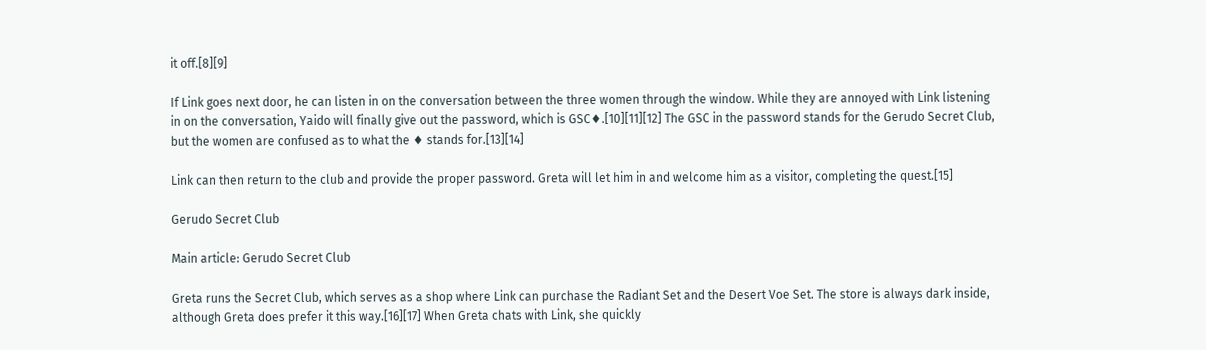it off.[8][9]

If Link goes next door, he can listen in on the conversation between the three women through the window. While they are annoyed with Link listening in on the conversation, Yaido will finally give out the password, which is GSC♦.[10][11][12] The GSC in the password stands for the Gerudo Secret Club, but the women are confused as to what the ♦ stands for.[13][14]

Link can then return to the club and provide the proper password. Greta will let him in and welcome him as a visitor, completing the quest.[15]

Gerudo Secret Club

Main article: Gerudo Secret Club

Greta runs the Secret Club, which serves as a shop where Link can purchase the Radiant Set and the Desert Voe Set. The store is always dark inside, although Greta does prefer it this way.[16][17] When Greta chats with Link, she quickly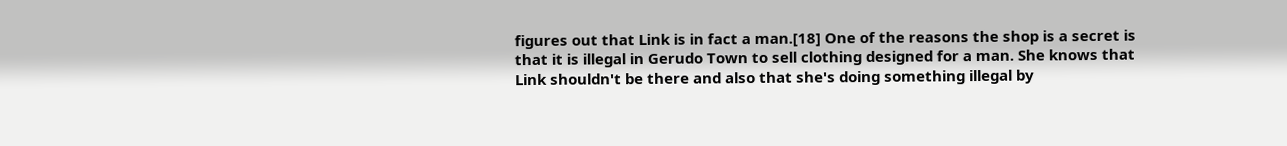figures out that Link is in fact a man.[18] One of the reasons the shop is a secret is that it is illegal in Gerudo Town to sell clothing designed for a man. She knows that Link shouldn't be there and also that she's doing something illegal by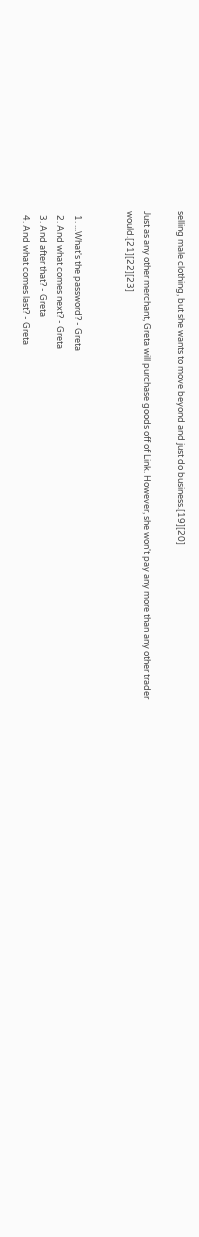selling male clothing, but she wants to move beyond and just do business.[19][20]

Just as any other merchant, Greta will purchase goods off of Link. However, she won't pay any more than any other trader would.[21][22][23]


  1. ...What's the password? - Greta
  2. And what comes next? - Greta
  3. And after that? - Greta
  4. And what comes last? - Greta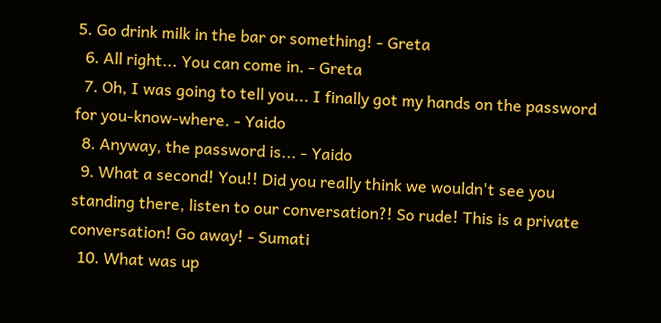5. Go drink milk in the bar or something! - Greta
  6. All right... You can come in. - Greta
  7. Oh, I was going to tell you... I finally got my hands on the password for you-know-where. - Yaido
  8. Anyway, the password is... - Yaido
  9. What a second! You!! Did you really think we wouldn't see you standing there, listen to our conversation?! So rude! This is a private conversation! Go away! - Sumati
  10. What was up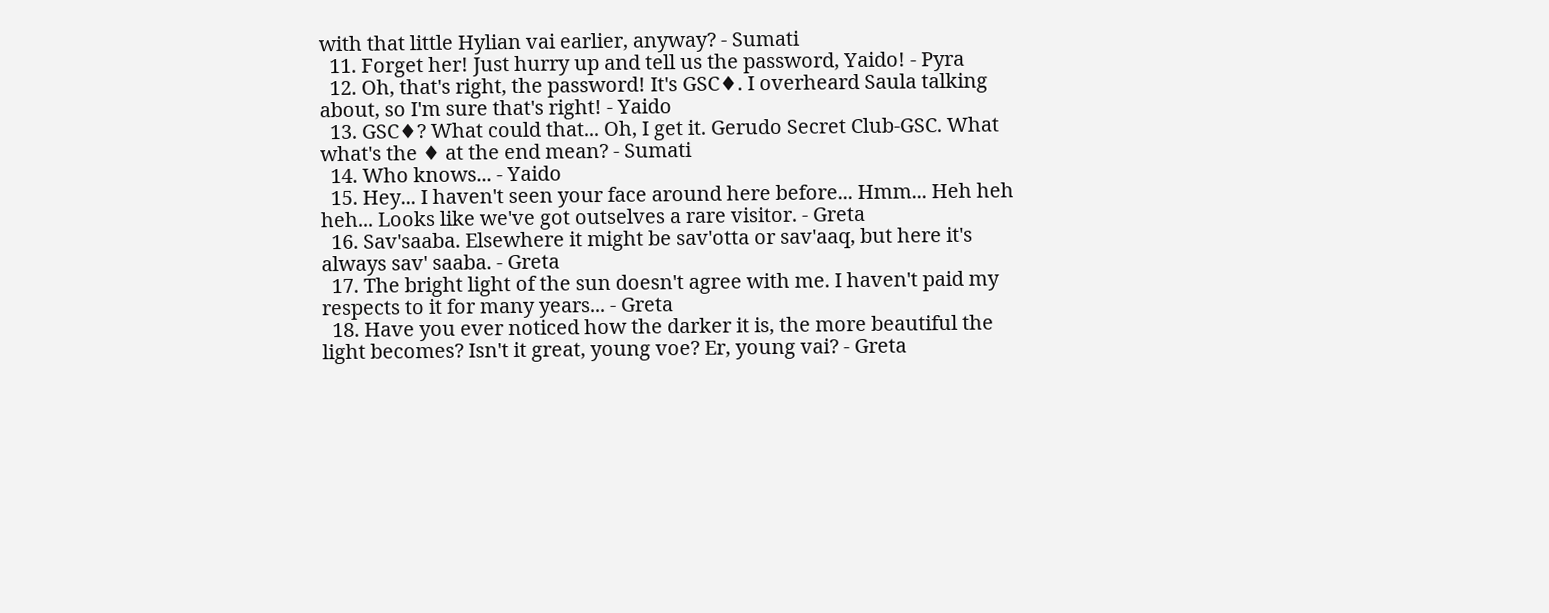with that little Hylian vai earlier, anyway? - Sumati
  11. Forget her! Just hurry up and tell us the password, Yaido! - Pyra
  12. Oh, that's right, the password! It's GSC♦. I overheard Saula talking about, so I'm sure that's right! - Yaido
  13. GSC♦? What could that... Oh, I get it. Gerudo Secret Club-GSC. What what's the ♦ at the end mean? - Sumati
  14. Who knows... - Yaido
  15. Hey... I haven't seen your face around here before... Hmm... Heh heh heh... Looks like we've got outselves a rare visitor. - Greta
  16. Sav'saaba. Elsewhere it might be sav'otta or sav'aaq, but here it's always sav' saaba. - Greta
  17. The bright light of the sun doesn't agree with me. I haven't paid my respects to it for many years... - Greta
  18. Have you ever noticed how the darker it is, the more beautiful the light becomes? Isn't it great, young voe? Er, young vai? - Greta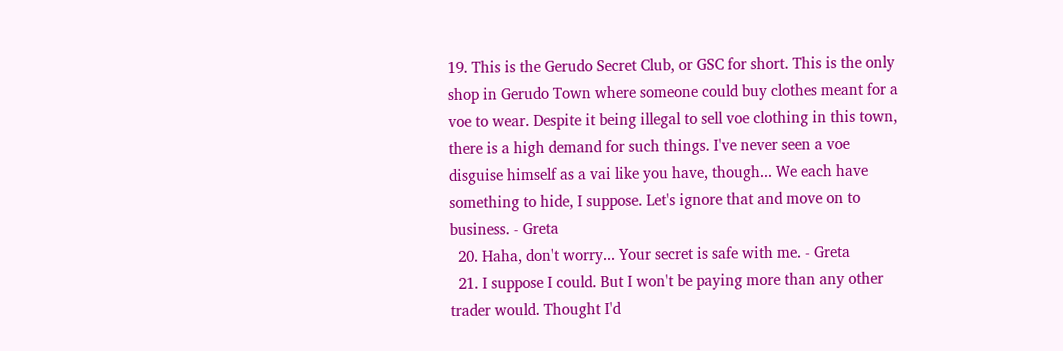19. This is the Gerudo Secret Club, or GSC for short. This is the only shop in Gerudo Town where someone could buy clothes meant for a voe to wear. Despite it being illegal to sell voe clothing in this town, there is a high demand for such things. I've never seen a voe disguise himself as a vai like you have, though... We each have something to hide, I suppose. Let's ignore that and move on to business. - Greta
  20. Haha, don't worry... Your secret is safe with me. - Greta
  21. I suppose I could. But I won't be paying more than any other trader would. Thought I'd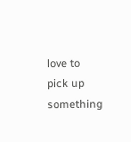love to pick up something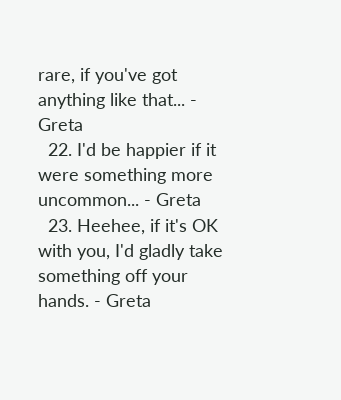rare, if you've got anything like that... - Greta
  22. I'd be happier if it were something more uncommon... - Greta
  23. Heehee, if it's OK with you, I'd gladly take something off your hands. - Greta